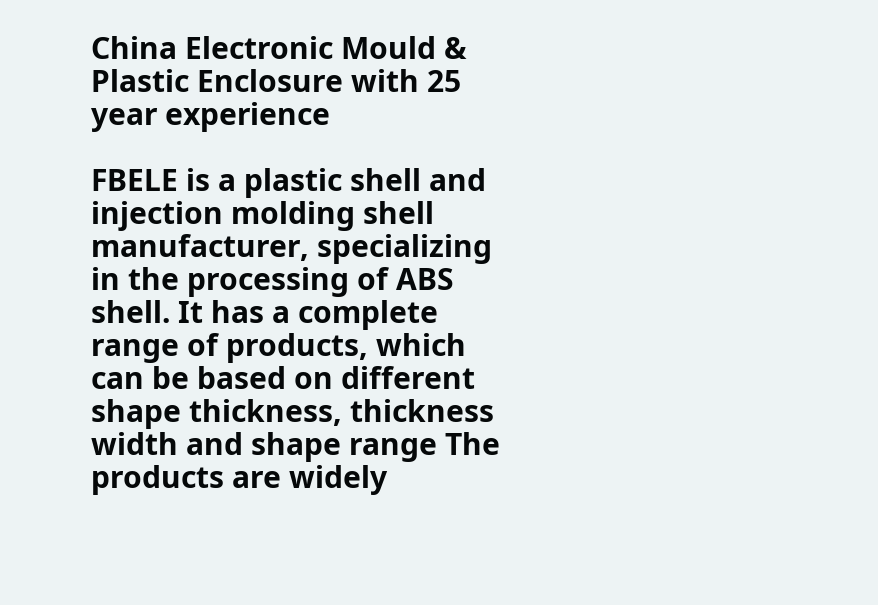China Electronic Mould & Plastic Enclosure with 25 year experience

FBELE is a plastic shell and injection molding shell manufacturer, specializing in the processing of ABS shell. It has a complete range of products, which can be based on different shape thickness, thickness width and shape range The products are widely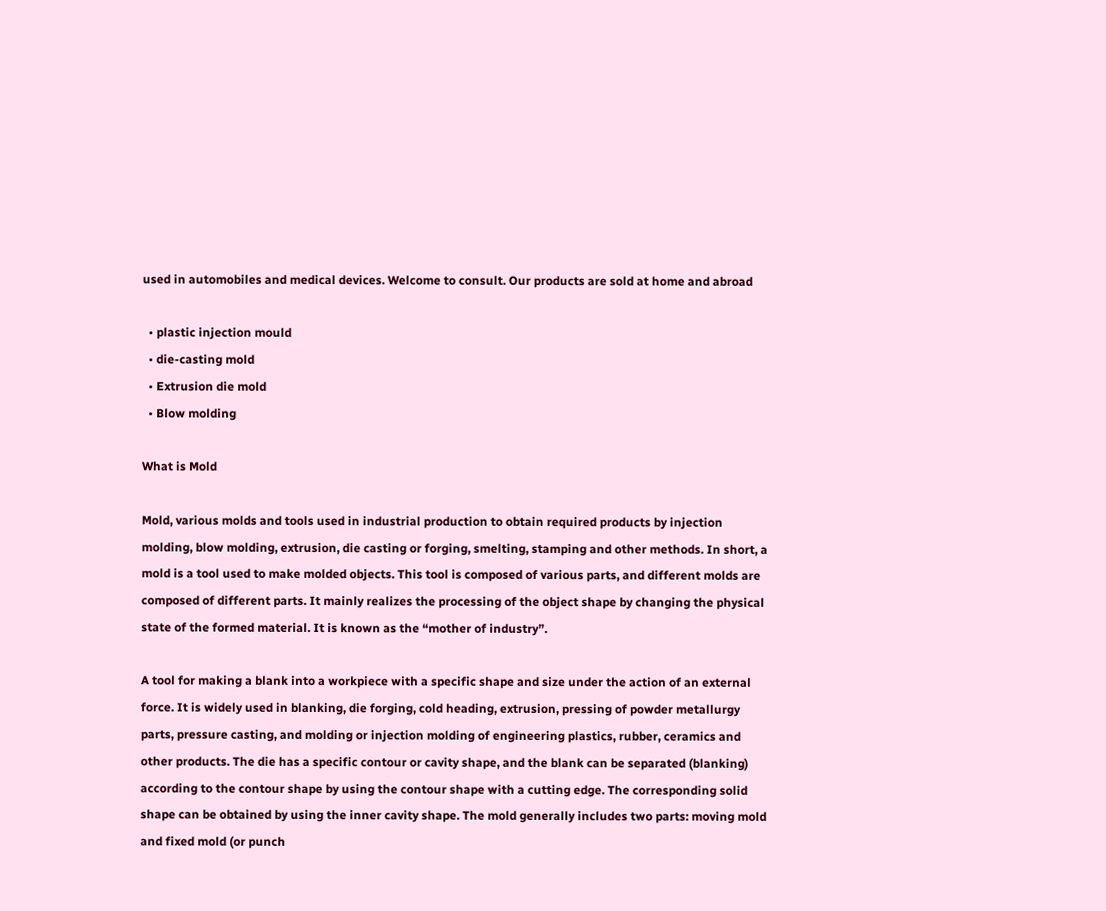used in automobiles and medical devices. Welcome to consult. Our products are sold at home and abroad

  • plastic injection mould
  • die-casting mold
  • Extrusion die mold
  • Blow molding

What is Mold

Mold, various molds and tools used in industrial production to obtain required products by injection molding, blow molding, extrusion, die casting or forging, smelting, stamping and other methods. In short, a mold is a tool used to make molded objects. This tool is composed of various parts, and different molds are composed of different parts. It mainly realizes the processing of the object shape by changing the physical state of the formed material. It is known as the “mother of industry”.

A tool for making a blank into a workpiece with a specific shape and size under the action of an external force. It is widely used in blanking, die forging, cold heading, extrusion, pressing of powder metallurgy parts, pressure casting, and molding or injection molding of engineering plastics, rubber, ceramics and other products. The die has a specific contour or cavity shape, and the blank can be separated (blanking) according to the contour shape by using the contour shape with a cutting edge. The corresponding solid shape can be obtained by using the inner cavity shape. The mold generally includes two parts: moving mold and fixed mold (or punch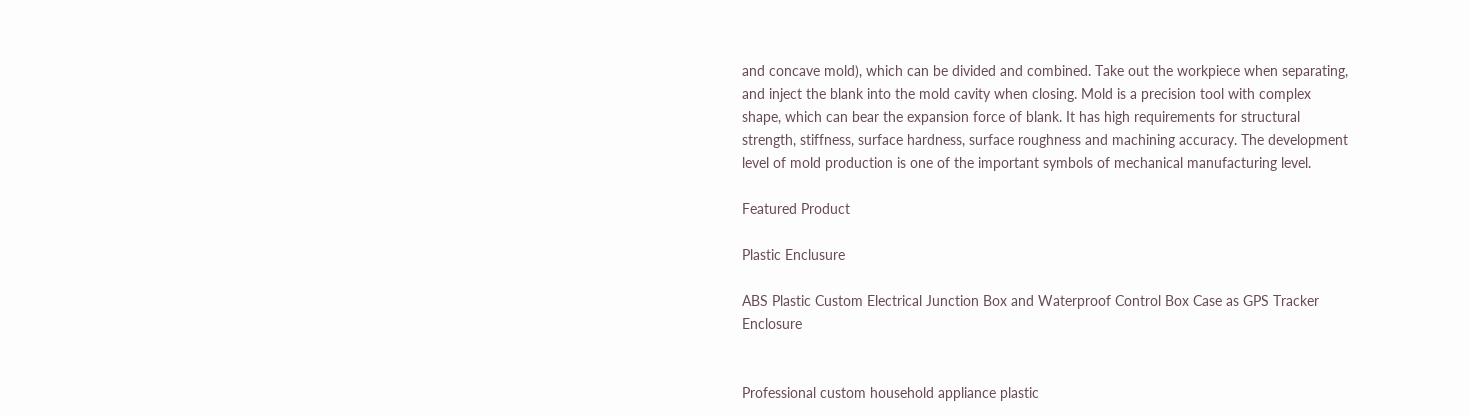and concave mold), which can be divided and combined. Take out the workpiece when separating, and inject the blank into the mold cavity when closing. Mold is a precision tool with complex shape, which can bear the expansion force of blank. It has high requirements for structural strength, stiffness, surface hardness, surface roughness and machining accuracy. The development level of mold production is one of the important symbols of mechanical manufacturing level.

Featured Product

Plastic Enclusure

ABS Plastic Custom Electrical Junction Box and Waterproof Control Box Case as GPS Tracker Enclosure


Professional custom household appliance plastic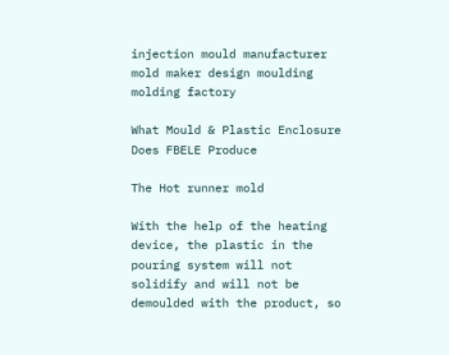injection mould manufacturer mold maker design moulding molding factory

What Mould & Plastic Enclosure Does FBELE Produce

The Hot runner mold

With the help of the heating device, the plastic in the pouring system will not solidify and will not be demoulded with the product, so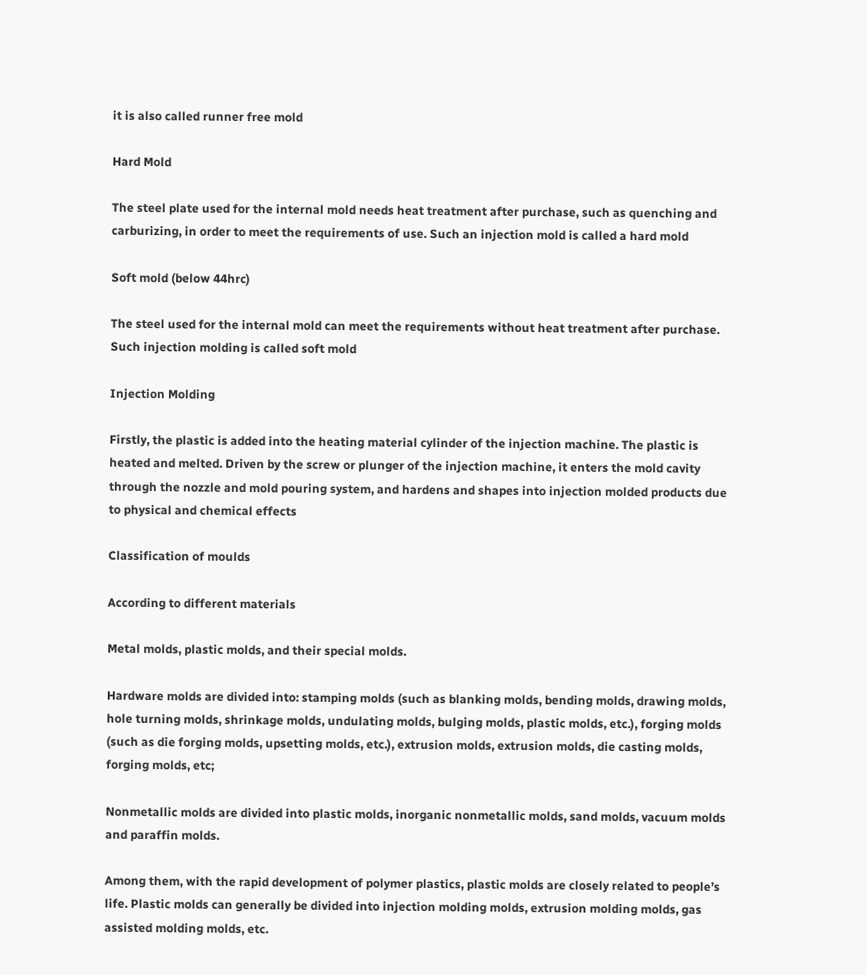it is also called runner free mold

Hard Mold

The steel plate used for the internal mold needs heat treatment after purchase, such as quenching and carburizing, in order to meet the requirements of use. Such an injection mold is called a hard mold

Soft mold (below 44hrc)

The steel used for the internal mold can meet the requirements without heat treatment after purchase. Such injection molding is called soft mold

Injection Molding

Firstly, the plastic is added into the heating material cylinder of the injection machine. The plastic is heated and melted. Driven by the screw or plunger of the injection machine, it enters the mold cavity through the nozzle and mold pouring system, and hardens and shapes into injection molded products due to physical and chemical effects

Classification of moulds

According to different materials

Metal molds, plastic molds, and their special molds.

Hardware molds are divided into: stamping molds (such as blanking molds, bending molds, drawing molds, hole turning molds, shrinkage molds, undulating molds, bulging molds, plastic molds, etc.), forging molds (such as die forging molds, upsetting molds, etc.), extrusion molds, extrusion molds, die casting molds, forging molds, etc;

Nonmetallic molds are divided into plastic molds, inorganic nonmetallic molds, sand molds, vacuum molds and paraffin molds.

Among them, with the rapid development of polymer plastics, plastic molds are closely related to people’s life. Plastic molds can generally be divided into injection molding molds, extrusion molding molds, gas assisted molding molds, etc.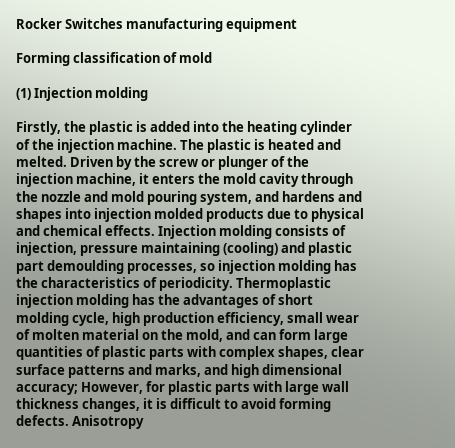Rocker Switches manufacturing equipment

Forming classification of mold

(1) Injection molding

Firstly, the plastic is added into the heating cylinder of the injection machine. The plastic is heated and melted. Driven by the screw or plunger of the injection machine, it enters the mold cavity through the nozzle and mold pouring system, and hardens and shapes into injection molded products due to physical and chemical effects. Injection molding consists of injection, pressure maintaining (cooling) and plastic part demoulding processes, so injection molding has the characteristics of periodicity. Thermoplastic injection molding has the advantages of short molding cycle, high production efficiency, small wear of molten material on the mold, and can form large quantities of plastic parts with complex shapes, clear surface patterns and marks, and high dimensional accuracy; However, for plastic parts with large wall thickness changes, it is difficult to avoid forming defects. Anisotropy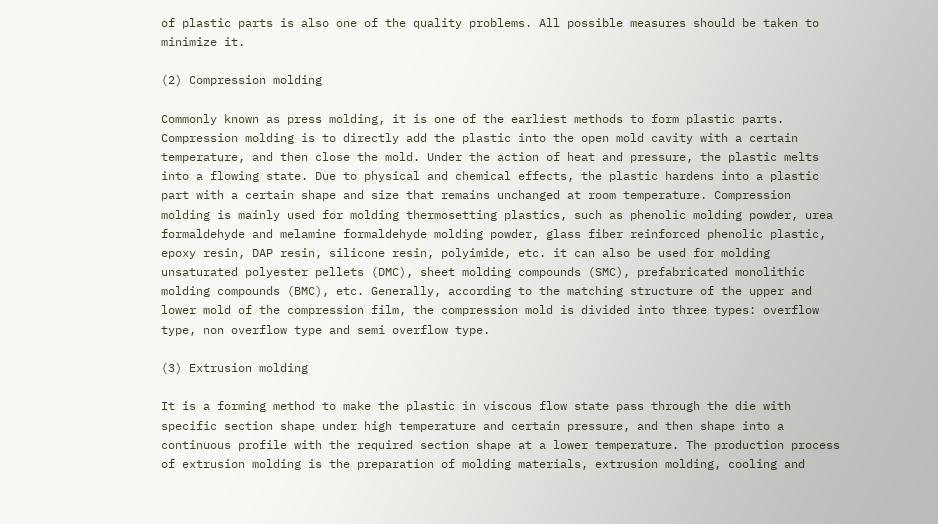of plastic parts is also one of the quality problems. All possible measures should be taken to minimize it.

(2) Compression molding

Commonly known as press molding, it is one of the earliest methods to form plastic parts. Compression molding is to directly add the plastic into the open mold cavity with a certain temperature, and then close the mold. Under the action of heat and pressure, the plastic melts into a flowing state. Due to physical and chemical effects, the plastic hardens into a plastic part with a certain shape and size that remains unchanged at room temperature. Compression molding is mainly used for molding thermosetting plastics, such as phenolic molding powder, urea formaldehyde and melamine formaldehyde molding powder, glass fiber reinforced phenolic plastic, epoxy resin, DAP resin, silicone resin, polyimide, etc. it can also be used for molding unsaturated polyester pellets (DMC), sheet molding compounds (SMC), prefabricated monolithic molding compounds (BMC), etc. Generally, according to the matching structure of the upper and lower mold of the compression film, the compression mold is divided into three types: overflow type, non overflow type and semi overflow type.

(3) Extrusion molding

It is a forming method to make the plastic in viscous flow state pass through the die with specific section shape under high temperature and certain pressure, and then shape into a continuous profile with the required section shape at a lower temperature. The production process of extrusion molding is the preparation of molding materials, extrusion molding, cooling and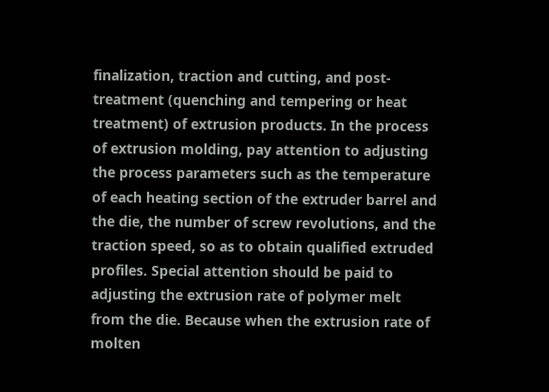finalization, traction and cutting, and post-treatment (quenching and tempering or heat treatment) of extrusion products. In the process of extrusion molding, pay attention to adjusting the process parameters such as the temperature of each heating section of the extruder barrel and the die, the number of screw revolutions, and the traction speed, so as to obtain qualified extruded profiles. Special attention should be paid to adjusting the extrusion rate of polymer melt from the die. Because when the extrusion rate of molten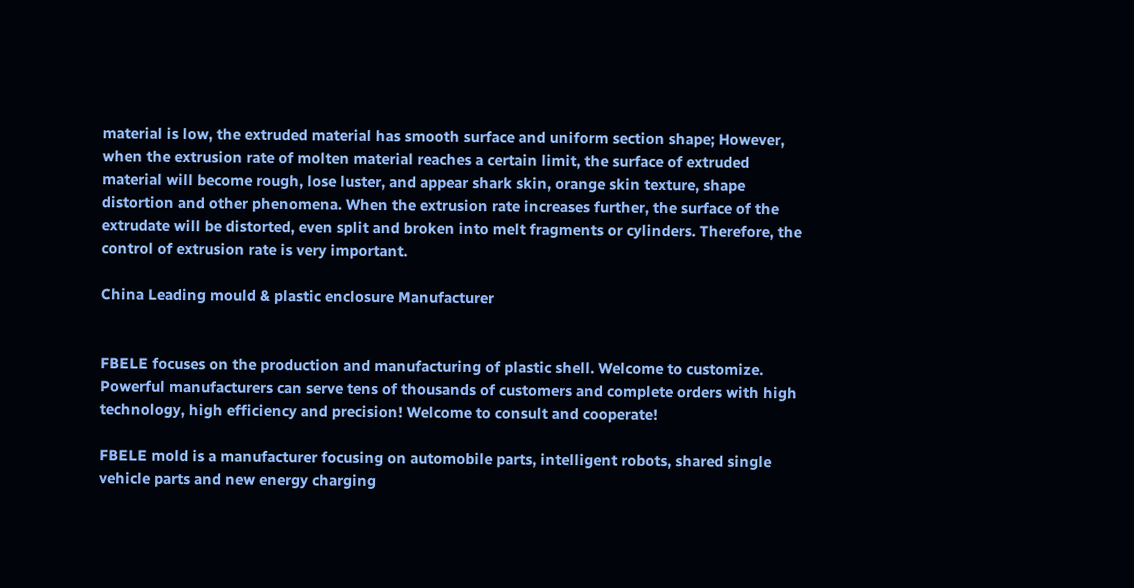material is low, the extruded material has smooth surface and uniform section shape; However, when the extrusion rate of molten material reaches a certain limit, the surface of extruded material will become rough, lose luster, and appear shark skin, orange skin texture, shape distortion and other phenomena. When the extrusion rate increases further, the surface of the extrudate will be distorted, even split and broken into melt fragments or cylinders. Therefore, the control of extrusion rate is very important.

China Leading mould & plastic enclosure Manufacturer


FBELE focuses on the production and manufacturing of plastic shell. Welcome to customize. Powerful manufacturers can serve tens of thousands of customers and complete orders with high technology, high efficiency and precision! Welcome to consult and cooperate!

FBELE mold is a manufacturer focusing on automobile parts, intelligent robots, shared single vehicle parts and new energy charging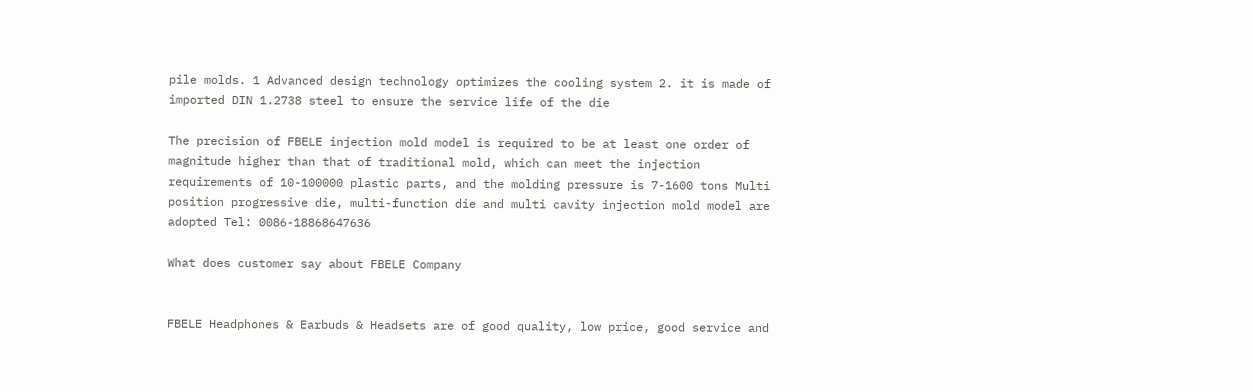pile molds. 1 Advanced design technology optimizes the cooling system 2. it is made of imported DIN 1.2738 steel to ensure the service life of the die

The precision of FBELE injection mold model is required to be at least one order of magnitude higher than that of traditional mold, which can meet the injection requirements of 10-100000 plastic parts, and the molding pressure is 7-1600 tons Multi position progressive die, multi-function die and multi cavity injection mold model are adopted Tel: 0086-18868647636

What does customer say about FBELE Company


FBELE Headphones & Earbuds & Headsets are of good quality, low price, good service and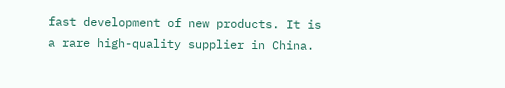fast development of new products. It is a rare high-quality supplier in China.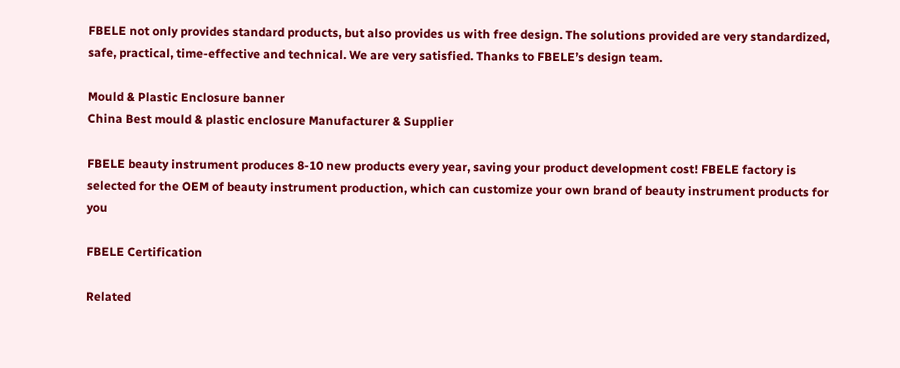FBELE not only provides standard products, but also provides us with free design. The solutions provided are very standardized, safe, practical, time-effective and technical. We are very satisfied. Thanks to FBELE’s design team.

Mould & Plastic Enclosure banner
China Best mould & plastic enclosure Manufacturer & Supplier

FBELE beauty instrument produces 8-10 new products every year, saving your product development cost! FBELE factory is selected for the OEM of beauty instrument production, which can customize your own brand of beauty instrument products for you

FBELE Certification

Related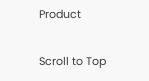Product

Scroll to Top